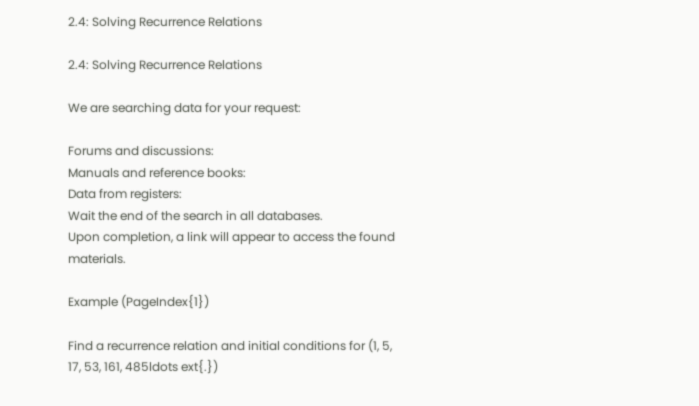2.4: Solving Recurrence Relations

2.4: Solving Recurrence Relations

We are searching data for your request:

Forums and discussions:
Manuals and reference books:
Data from registers:
Wait the end of the search in all databases.
Upon completion, a link will appear to access the found materials.

Example (PageIndex{1})

Find a recurrence relation and initial conditions for (1, 5, 17, 53, 161, 485ldots ext{.})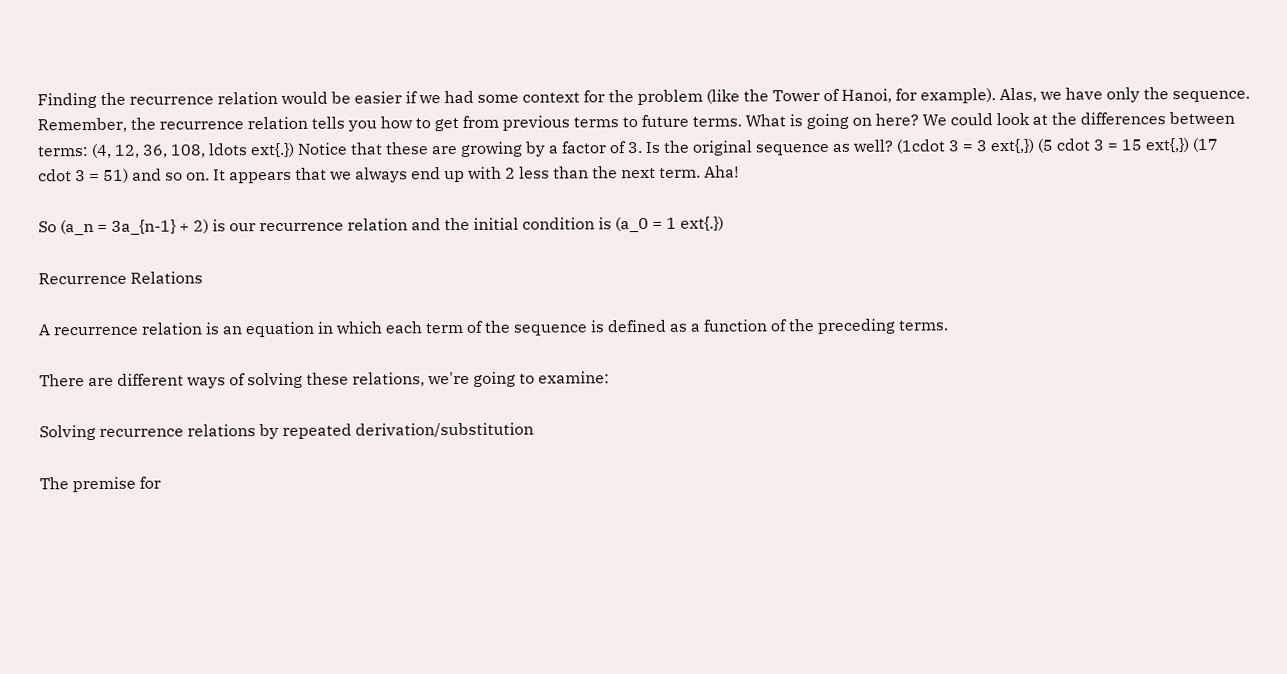Finding the recurrence relation would be easier if we had some context for the problem (like the Tower of Hanoi, for example). Alas, we have only the sequence. Remember, the recurrence relation tells you how to get from previous terms to future terms. What is going on here? We could look at the differences between terms: (4, 12, 36, 108, ldots ext{.}) Notice that these are growing by a factor of 3. Is the original sequence as well? (1cdot 3 = 3 ext{,}) (5 cdot 3 = 15 ext{,}) (17 cdot 3 = 51) and so on. It appears that we always end up with 2 less than the next term. Aha!

So (a_n = 3a_{n-1} + 2) is our recurrence relation and the initial condition is (a_0 = 1 ext{.})

Recurrence Relations

A recurrence relation is an equation in which each term of the sequence is defined as a function of the preceding terms.

There are different ways of solving these relations, we're going to examine:

Solving recurrence relations by repeated derivation/substitution

The premise for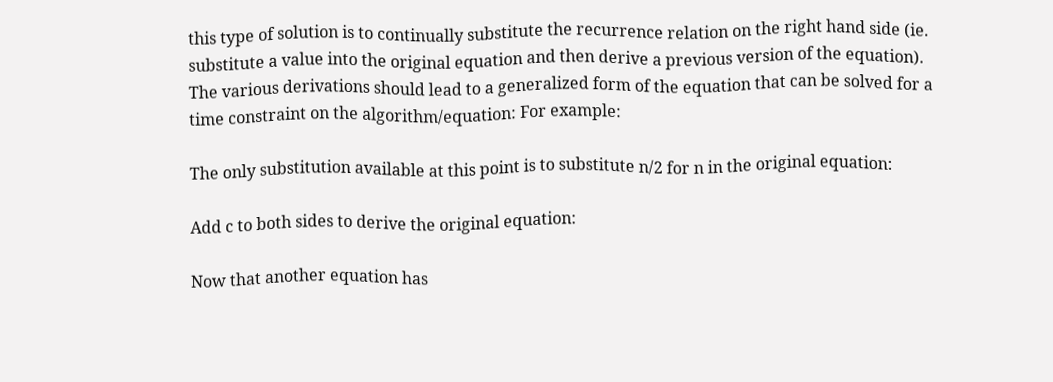this type of solution is to continually substitute the recurrence relation on the right hand side (ie. substitute a value into the original equation and then derive a previous version of the equation). The various derivations should lead to a generalized form of the equation that can be solved for a time constraint on the algorithm/equation: For example:

The only substitution available at this point is to substitute n/2 for n in the original equation:

Add c to both sides to derive the original equation:

Now that another equation has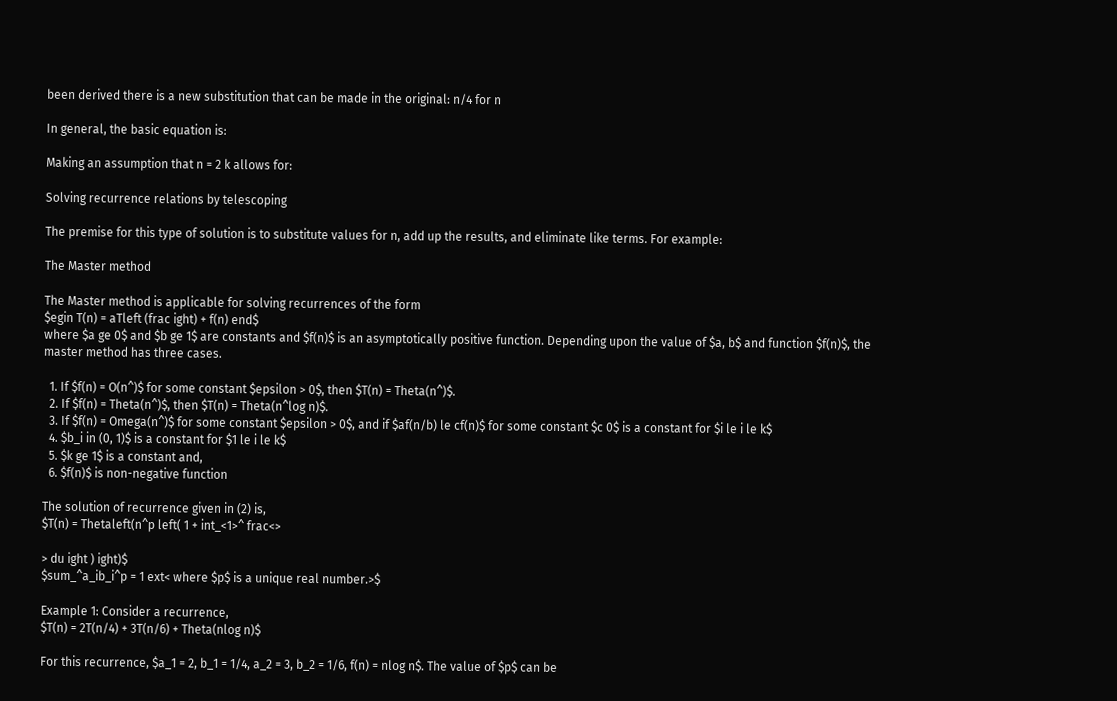been derived there is a new substitution that can be made in the original: n/4 for n

In general, the basic equation is:

Making an assumption that n = 2 k allows for:

Solving recurrence relations by telescoping

The premise for this type of solution is to substitute values for n, add up the results, and eliminate like terms. For example:

The Master method

The Master method is applicable for solving recurrences of the form
$egin T(n) = aTleft (frac ight) + f(n) end$
where $a ge 0$ and $b ge 1$ are constants and $f(n)$ is an asymptotically positive function. Depending upon the value of $a, b$ and function $f(n)$, the master method has three cases.

  1. If $f(n) = O(n^)$ for some constant $epsilon > 0$, then $T(n) = Theta(n^)$.
  2. If $f(n) = Theta(n^)$, then $T(n) = Theta(n^log n)$.
  3. If $f(n) = Omega(n^)$ for some constant $epsilon > 0$, and if $af(n/b) le cf(n)$ for some constant $c 0$ is a constant for $i le i le k$
  4. $b_i in (0, 1)$ is a constant for $1 le i le k$
  5. $k ge 1$ is a constant and,
  6. $f(n)$ is non-negative function

The solution of recurrence given in (2) is,
$T(n) = Thetaleft(n^p left( 1 + int_<1>^ frac<>

> du ight ) ight)$
$sum_^a_ib_i^p = 1 ext< where $p$ is a unique real number.>$

Example 1: Consider a recurrence,
$T(n) = 2T(n/4) + 3T(n/6) + Theta(nlog n)$

For this recurrence, $a_1 = 2, b_1 = 1/4, a_2 = 3, b_2 = 1/6, f(n) = nlog n$. The value of $p$ can be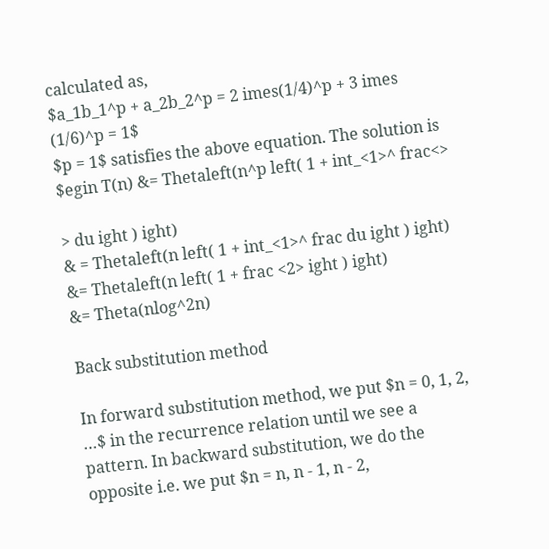calculated as,
$a_1b_1^p + a_2b_2^p = 2 imes(1/4)^p + 3 imes (1/6)^p = 1$
$p = 1$ satisfies the above equation. The solution is
$egin T(n) &= Thetaleft(n^p left( 1 + int_<1>^ frac<>

> du ight ) ight)
& = Thetaleft(n left( 1 + int_<1>^ frac du ight ) ight)
&= Thetaleft(n left( 1 + frac <2> ight ) ight)
&= Theta(nlog^2n)

Back substitution method

In forward substitution method, we put $n = 0, 1, 2, …$ in the recurrence relation until we see a pattern. In backward substitution, we do the opposite i.e. we put $n = n, n - 1, n - 2,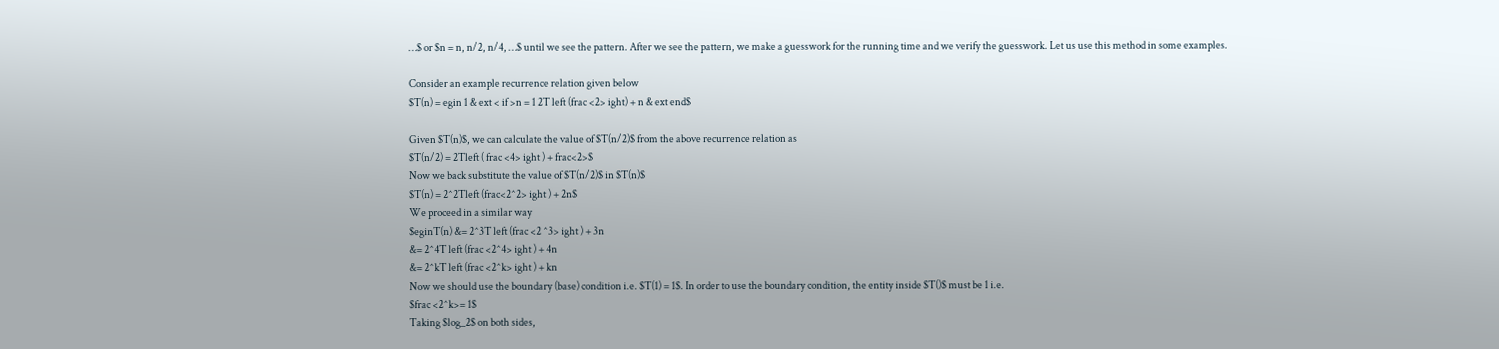…$ or $n = n, n/2, n/4, …$ until we see the pattern. After we see the pattern, we make a guesswork for the running time and we verify the guesswork. Let us use this method in some examples.

Consider an example recurrence relation given below
$T(n) = egin 1 & ext < if >n = 1 2T left (frac <2> ight) + n & ext end$

Given $T(n)$, we can calculate the value of $T(n/2)$ from the above recurrence relation as
$T(n/2) = 2Tleft ( frac <4> ight ) + frac<2>$
Now we back substitute the value of $T(n/2)$ in $T(n)$
$T(n) = 2^2Tleft (frac<2^2> ight ) + 2n$
We proceed in a similar way
$eginT(n) &= 2^3T left (frac <2 ^3> ight ) + 3n
&= 2^4T left (frac <2^4> ight ) + 4n
&= 2^kT left (frac <2^k> ight ) + kn
Now we should use the boundary (base) condition i.e. $T(1) = 1$. In order to use the boundary condition, the entity inside $T()$ must be 1 i.e.
$frac <2^k>= 1$
Taking $log_2$ on both sides,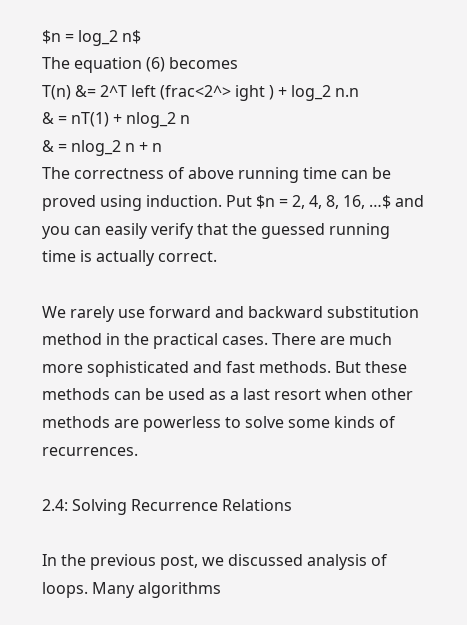$n = log_2 n$
The equation (6) becomes
T(n) &= 2^T left (frac<2^> ight ) + log_2 n.n
& = nT(1) + nlog_2 n
& = nlog_2 n + n
The correctness of above running time can be proved using induction. Put $n = 2, 4, 8, 16, …$ and you can easily verify that the guessed running time is actually correct.

We rarely use forward and backward substitution method in the practical cases. There are much more sophisticated and fast methods. But these methods can be used as a last resort when other methods are powerless to solve some kinds of recurrences.

2.4: Solving Recurrence Relations

In the previous post, we discussed analysis of loops. Many algorithms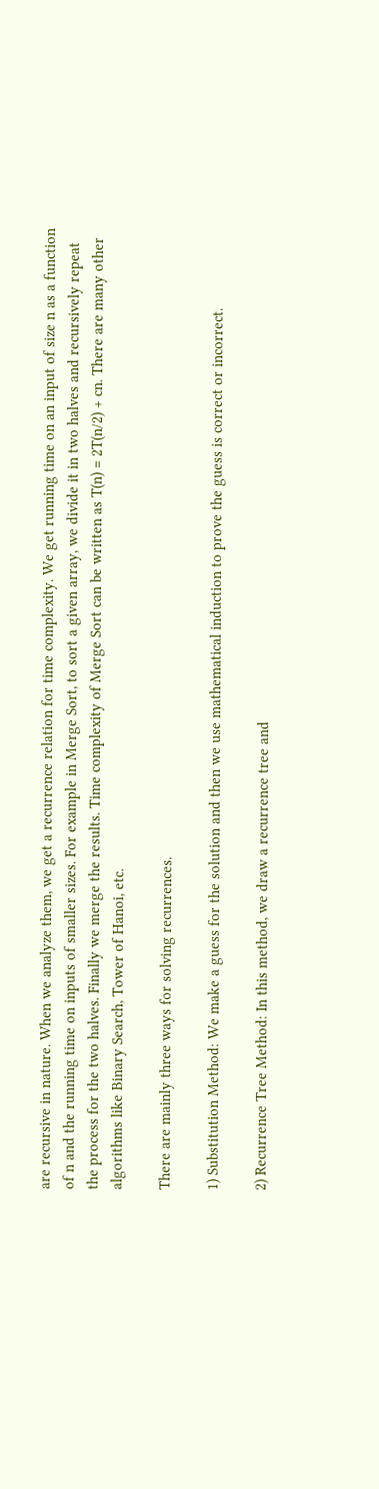are recursive in nature. When we analyze them, we get a recurrence relation for time complexity. We get running time on an input of size n as a function of n and the running time on inputs of smaller sizes. For example in Merge Sort, to sort a given array, we divide it in two halves and recursively repeat the process for the two halves. Finally we merge the results. Time complexity of Merge Sort can be written as T(n) = 2T(n/2) + cn. There are many other algorithms like Binary Search, Tower of Hanoi, etc.

There are mainly three ways for solving recurrences.

1) Substitution Method: We make a guess for the solution and then we use mathematical induction to prove the guess is correct or incorrect.

2) Recurrence Tree Method: In this method, we draw a recurrence tree and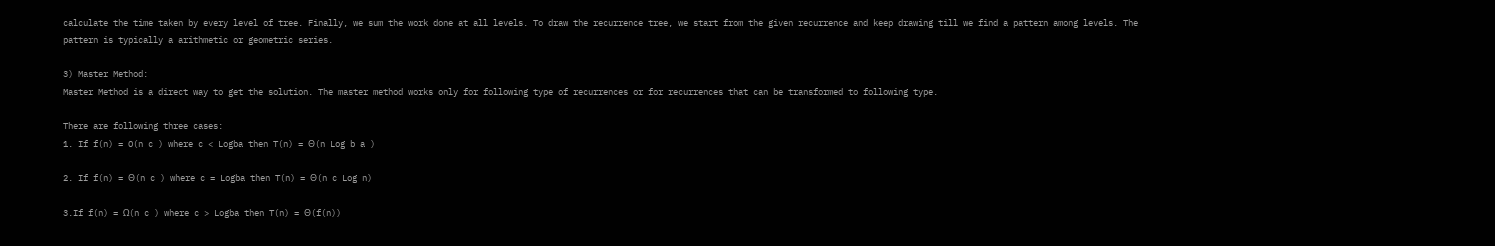calculate the time taken by every level of tree. Finally, we sum the work done at all levels. To draw the recurrence tree, we start from the given recurrence and keep drawing till we find a pattern among levels. The pattern is typically a arithmetic or geometric series.

3) Master Method:
Master Method is a direct way to get the solution. The master method works only for following type of recurrences or for recurrences that can be transformed to following type.

There are following three cases:
1. If f(n) = O(n c ) where c < Logba then T(n) = Θ(n Log b a )

2. If f(n) = Θ(n c ) where c = Logba then T(n) = Θ(n c Log n)

3.If f(n) = Ω(n c ) where c > Logba then T(n) = Θ(f(n))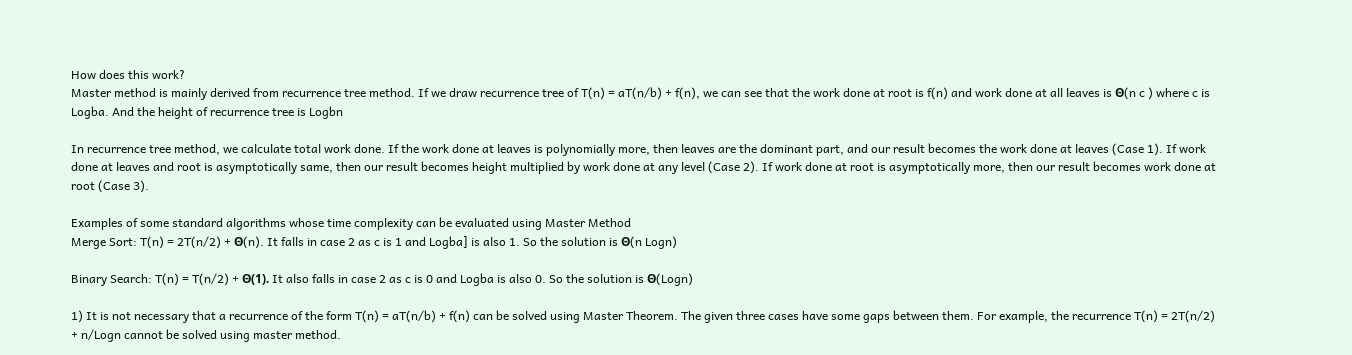How does this work?
Master method is mainly derived from recurrence tree method. If we draw recurrence tree of T(n) = aT(n/b) + f(n), we can see that the work done at root is f(n) and work done at all leaves is Θ(n c ) where c is Logba. And the height of recurrence tree is Logbn

In recurrence tree method, we calculate total work done. If the work done at leaves is polynomially more, then leaves are the dominant part, and our result becomes the work done at leaves (Case 1). If work done at leaves and root is asymptotically same, then our result becomes height multiplied by work done at any level (Case 2). If work done at root is asymptotically more, then our result becomes work done at root (Case 3).

Examples of some standard algorithms whose time complexity can be evaluated using Master Method
Merge Sort: T(n) = 2T(n/2) + Θ(n). It falls in case 2 as c is 1 and Logba] is also 1. So the solution is Θ(n Logn)

Binary Search: T(n) = T(n/2) + Θ(1). It also falls in case 2 as c is 0 and Logba is also 0. So the solution is Θ(Logn)

1) It is not necessary that a recurrence of the form T(n) = aT(n/b) + f(n) can be solved using Master Theorem. The given three cases have some gaps between them. For example, the recurrence T(n) = 2T(n/2) + n/Logn cannot be solved using master method.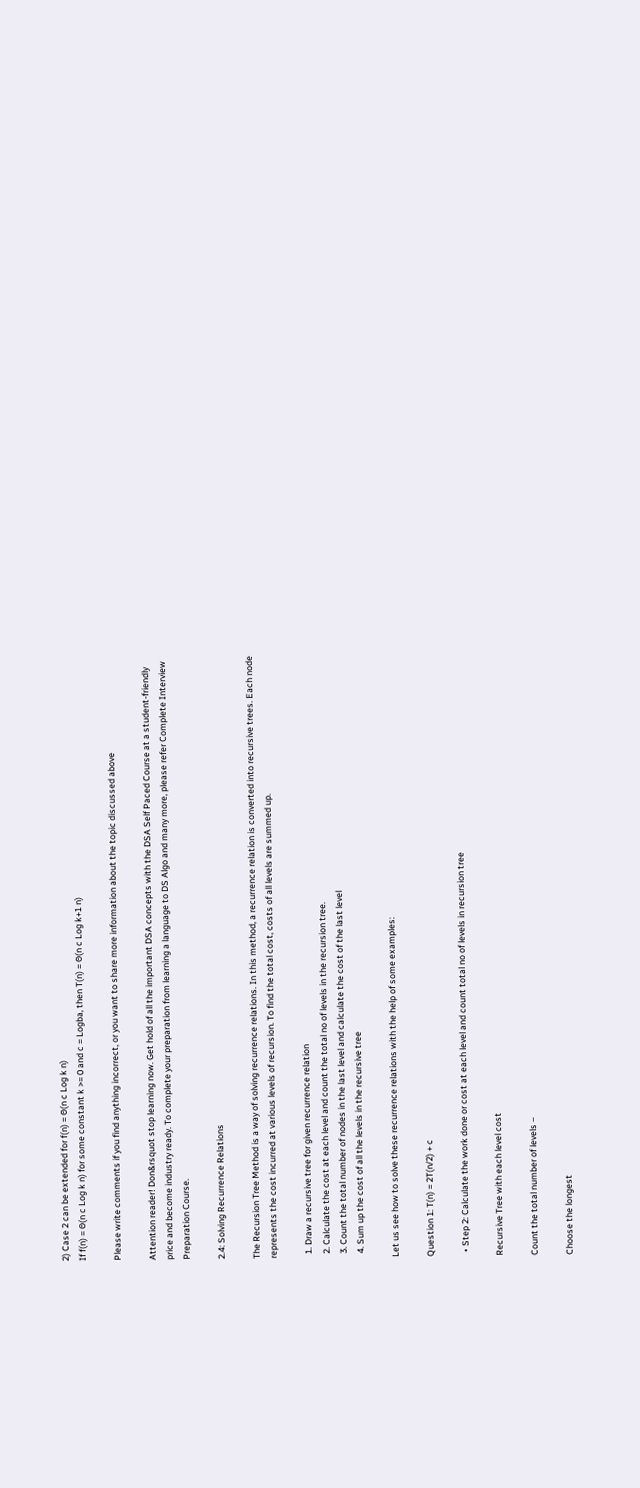2) Case 2 can be extended for f(n) = Θ(n c Log k n)
If f(n) = Θ(n c Log k n) for some constant k >= 0 and c = Logba, then T(n) = Θ(n c Log k+1 n)

Please write comments if you find anything incorrect, or you want to share more information about the topic discussed above

Attention reader! Don&rsquot stop learning now. Get hold of all the important DSA concepts with the DSA Self Paced Course at a student-friendly price and become industry ready. To complete your preparation from learning a language to DS Algo and many more, please refer Complete Interview Preparation Course.

2.4: Solving Recurrence Relations

The Recursion Tree Method is a way of solving recurrence relations. In this method, a recurrence relation is converted into recursive trees. Each node represents the cost incurred at various levels of recursion. To find the total cost, costs of all levels are summed up.

  1. Draw a recursive tree for given recurrence relation
  2. Calculate the cost at each level and count the total no of levels in the recursion tree.
  3. Count the total number of nodes in the last level and calculate the cost of the last level
  4. Sum up the cost of all the levels in the recursive tree

Let us see how to solve these recurrence relations with the help of some examples:

Question 1: T(n) = 2T(n/2) + c

  • Step 2: Calculate the work done or cost at each level and count total no of levels in recursion tree

Recursive Tree with each level cost

Count the total number of levels –

Choose the longest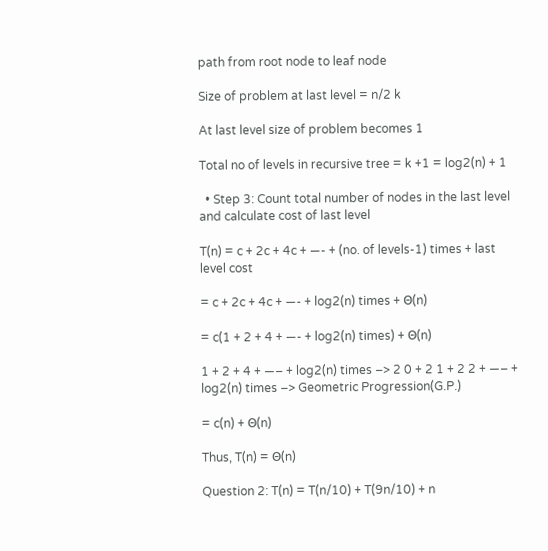path from root node to leaf node

Size of problem at last level = n/2 k

At last level size of problem becomes 1

Total no of levels in recursive tree = k +1 = log2(n) + 1

  • Step 3: Count total number of nodes in the last level and calculate cost of last level

T(n) = c + 2c + 4c + —- + (no. of levels-1) times + last level cost

= c + 2c + 4c + —- + log2(n) times + Θ(n)

= c(1 + 2 + 4 + —- + log2(n) times) + Θ(n)

1 + 2 + 4 + —– + log2(n) times –> 2 0 + 2 1 + 2 2 + —– + log2(n) times –> Geometric Progression(G.P.)

= c(n) + Θ(n)

Thus, T(n) = Θ(n)

Question 2: T(n) = T(n/10) + T(9n/10) + n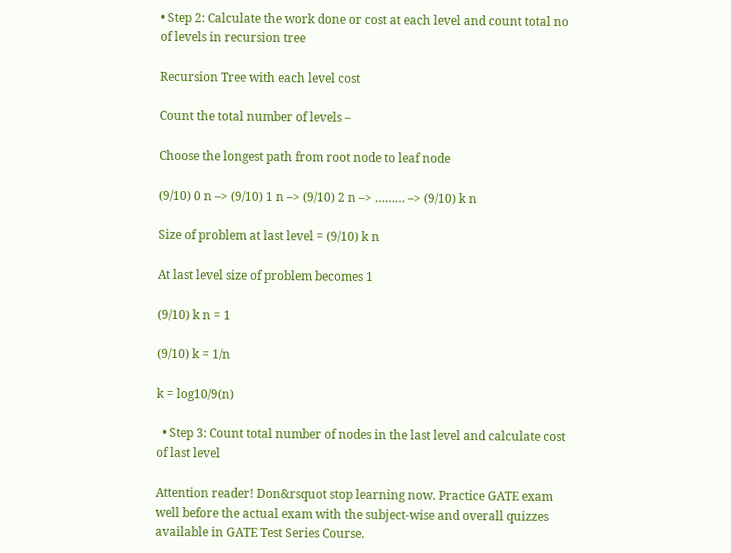• Step 2: Calculate the work done or cost at each level and count total no of levels in recursion tree

Recursion Tree with each level cost

Count the total number of levels –

Choose the longest path from root node to leaf node

(9/10) 0 n –> (9/10) 1 n –> (9/10) 2 n –> ……… –> (9/10) k n

Size of problem at last level = (9/10) k n

At last level size of problem becomes 1

(9/10) k n = 1

(9/10) k = 1/n

k = log10/9(n)

  • Step 3: Count total number of nodes in the last level and calculate cost of last level

Attention reader! Don&rsquot stop learning now. Practice GATE exam well before the actual exam with the subject-wise and overall quizzes available in GATE Test Series Course.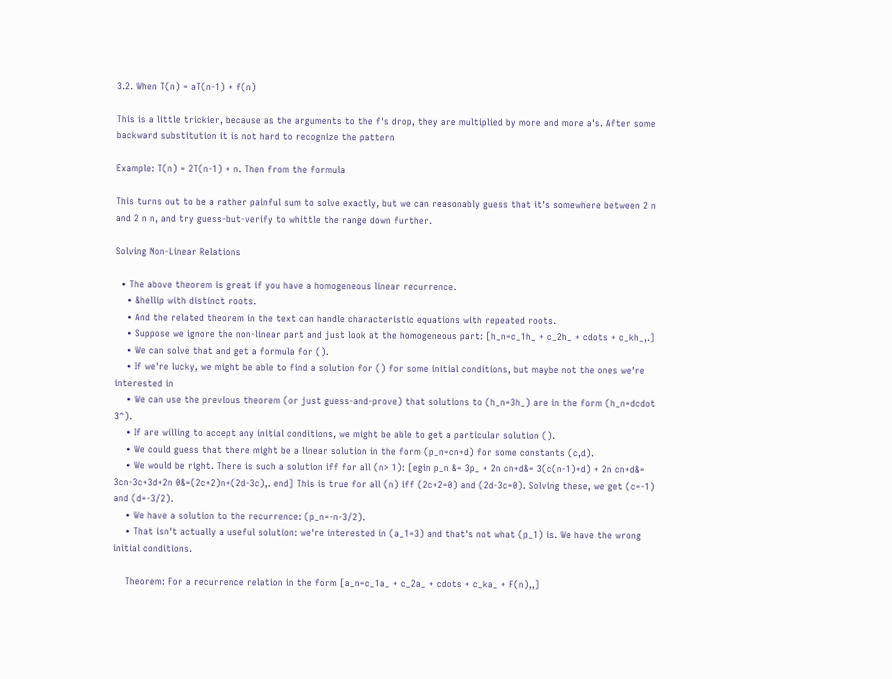3.2. When T(n) = aT(n-1) + f(n)

This is a little trickier, because as the arguments to the f's drop, they are multiplied by more and more a's. After some backward substitution it is not hard to recognize the pattern

Example: T(n) = 2T(n-1) + n. Then from the formula

This turns out to be a rather painful sum to solve exactly, but we can reasonably guess that it's somewhere between 2 n and 2 n n, and try guess-but-verify to whittle the range down further.

Solving Non-Linear Relations

  • The above theorem is great if you have a homogeneous linear recurrence.
    • &hellip with distinct roots.
    • And the related theorem in the text can handle characteristic equations with repeated roots.
    • Suppose we ignore the non-linear part and just look at the homogeneous part: [h_n=c_1h_ + c_2h_ + cdots + c_kh_,.]
    • We can solve that and get a formula for ().
    • If we're lucky, we might be able to find a solution for () for some initial conditions, but maybe not the ones we're interested in
    • We can use the previous theorem (or just guess-and-prove) that solutions to (h_n=3h_) are in the form (h_n=dcdot 3^).
    • If are willing to accept any initial conditions, we might be able to get a particular solution ().
    • We could guess that there might be a linear solution in the form (p_n=cn+d) for some constants (c,d).
    • We would be right. There is such a solution iff for all (n> 1): [egin p_n &= 3p_ + 2n cn+d&= 3(c(n-1)+d) + 2n cn+d&= 3cn-3c+3d+2n 0&=(2c+2)n+(2d-3c),. end] This is true for all (n) iff (2c+2=0) and (2d-3c=0). Solving these, we get (c=-1) and (d=-3/2).
    • We have a solution to the recurrence: (p_n=-n-3/2).
    • That isn't actually a useful solution: we're interested in (a_1=3) and that's not what (p_1) is. We have the wrong initial conditions.

    Theorem: For a recurrence relation in the form [a_n=c_1a_ + c_2a_ + cdots + c_ka_ + F(n),,]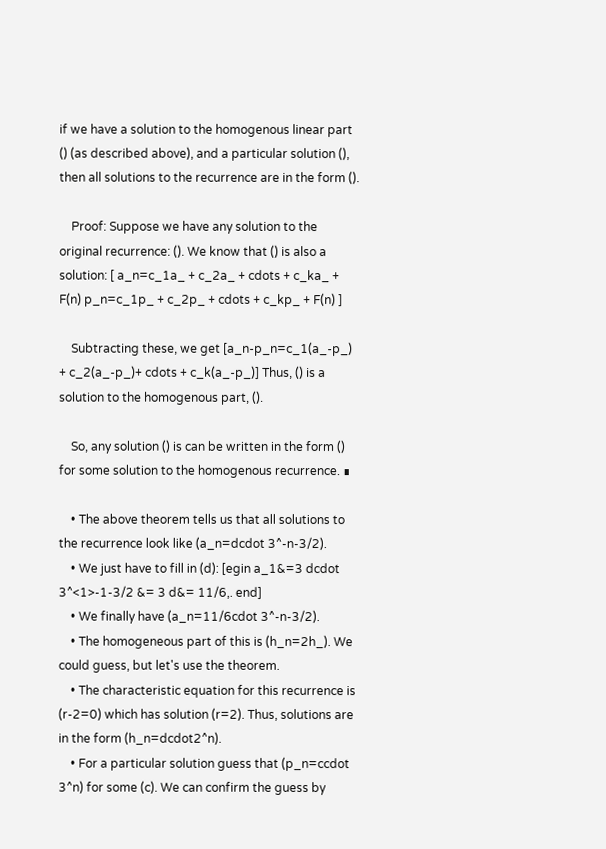if we have a solution to the homogenous linear part () (as described above), and a particular solution (), then all solutions to the recurrence are in the form ().

    Proof: Suppose we have any solution to the original recurrence: (). We know that () is also a solution: [ a_n=c_1a_ + c_2a_ + cdots + c_ka_ + F(n) p_n=c_1p_ + c_2p_ + cdots + c_kp_ + F(n) ]

    Subtracting these, we get [a_n-p_n=c_1(a_-p_) + c_2(a_-p_)+ cdots + c_k(a_-p_)] Thus, () is a solution to the homogenous part, ().

    So, any solution () is can be written in the form () for some solution to the homogenous recurrence. ∎

    • The above theorem tells us that all solutions to the recurrence look like (a_n=dcdot 3^-n-3/2).
    • We just have to fill in (d): [egin a_1&=3 dcdot 3^<1>-1-3/2 &= 3 d&= 11/6,. end]
    • We finally have (a_n=11/6cdot 3^-n-3/2).
    • The homogeneous part of this is (h_n=2h_). We could guess, but let's use the theorem.
    • The characteristic equation for this recurrence is (r-2=0) which has solution (r=2). Thus, solutions are in the form (h_n=dcdot2^n).
    • For a particular solution guess that (p_n=ccdot 3^n) for some (c). We can confirm the guess by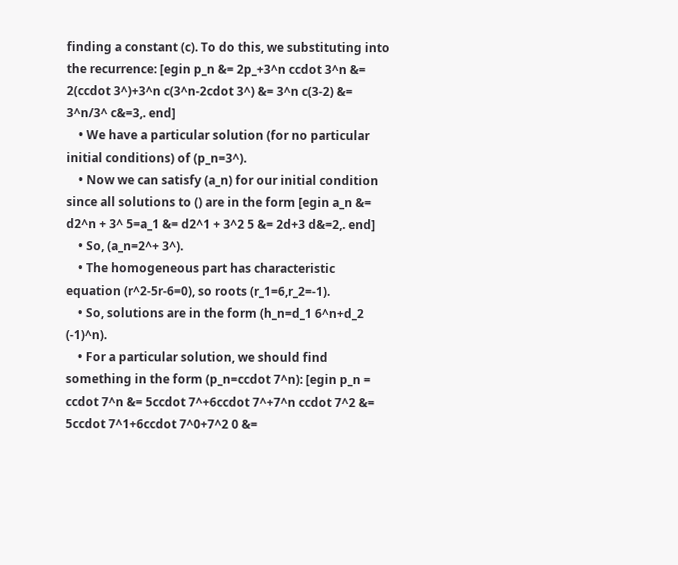finding a constant (c). To do this, we substituting into the recurrence: [egin p_n &= 2p_+3^n ccdot 3^n &= 2(ccdot 3^)+3^n c(3^n-2cdot 3^) &= 3^n c(3-2) &= 3^n/3^ c&=3,. end]
    • We have a particular solution (for no particular initial conditions) of (p_n=3^).
    • Now we can satisfy (a_n) for our initial condition since all solutions to () are in the form [egin a_n &= d2^n + 3^ 5=a_1 &= d2^1 + 3^2 5 &= 2d+3 d&=2,. end]
    • So, (a_n=2^+ 3^).
    • The homogeneous part has characteristic equation (r^2-5r-6=0), so roots (r_1=6,r_2=-1).
    • So, solutions are in the form (h_n=d_1 6^n+d_2 (-1)^n).
    • For a particular solution, we should find something in the form (p_n=ccdot 7^n): [egin p_n = ccdot 7^n &= 5ccdot 7^+6ccdot 7^+7^n ccdot 7^2 &= 5ccdot 7^1+6ccdot 7^0+7^2 0 &=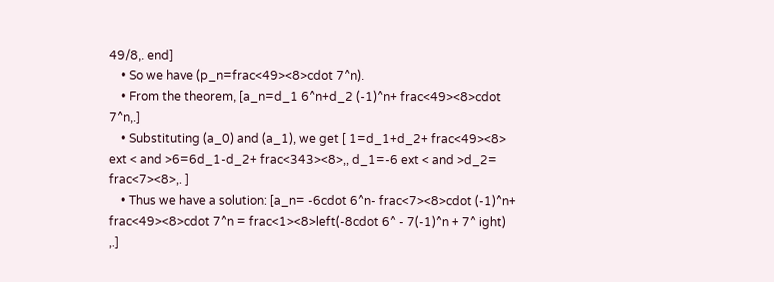49/8,. end]
    • So we have (p_n=frac<49><8>cdot 7^n).
    • From the theorem, [a_n=d_1 6^n+d_2 (-1)^n+ frac<49><8>cdot 7^n,.]
    • Substituting (a_0) and (a_1), we get [ 1=d_1+d_2+ frac<49><8> ext < and >6=6d_1-d_2+ frac<343><8>,, d_1=-6 ext < and >d_2= frac<7><8>,. ]
    • Thus we have a solution: [a_n= -6cdot 6^n- frac<7><8>cdot (-1)^n+ frac<49><8>cdot 7^n = frac<1><8>left(-8cdot 6^ - 7(-1)^n + 7^ ight) ,.]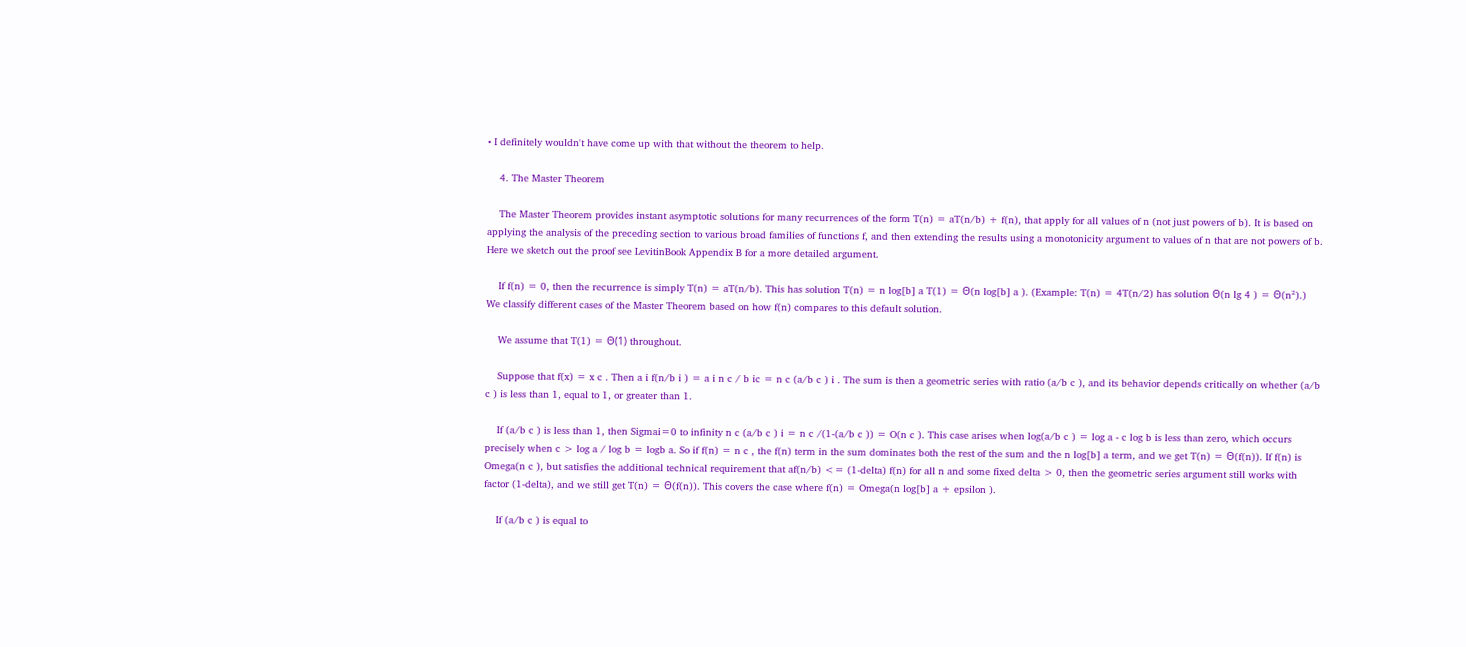• I definitely wouldn't have come up with that without the theorem to help.

    4. The Master Theorem

    The Master Theorem provides instant asymptotic solutions for many recurrences of the form T(n) = aT(n/b) + f(n), that apply for all values of n (not just powers of b). It is based on applying the analysis of the preceding section to various broad families of functions f, and then extending the results using a monotonicity argument to values of n that are not powers of b. Here we sketch out the proof see LevitinBook Appendix B for a more detailed argument.

    If f(n) = 0, then the recurrence is simply T(n) = aT(n/b). This has solution T(n) = n log[b] a T(1) = Θ(n log[b] a ). (Example: T(n) = 4T(n/2) has solution Θ(n lg 4 ) = Θ(n²).) We classify different cases of the Master Theorem based on how f(n) compares to this default solution.

    We assume that T(1) = Θ(1) throughout.

    Suppose that f(x) = x c . Then a i f(n/b i ) = a i n c / b ic = n c (a/b c ) i . The sum is then a geometric series with ratio (a/b c ), and its behavior depends critically on whether (a/b c ) is less than 1, equal to 1, or greater than 1.

    If (a/b c ) is less than 1, then Sigmai=0 to infinity n c (a/b c ) i = n c /(1-(a/b c )) = O(n c ). This case arises when log(a/b c ) = log a - c log b is less than zero, which occurs precisely when c > log a / log b = logb a. So if f(n) = n c , the f(n) term in the sum dominates both the rest of the sum and the n log[b] a term, and we get T(n) = Θ(f(n)). If f(n) is Omega(n c ), but satisfies the additional technical requirement that af(n/b) <= (1-delta) f(n) for all n and some fixed delta > 0, then the geometric series argument still works with factor (1-delta), and we still get T(n) = Θ(f(n)). This covers the case where f(n) = Omega(n log[b] a + epsilon ).

    If (a/b c ) is equal to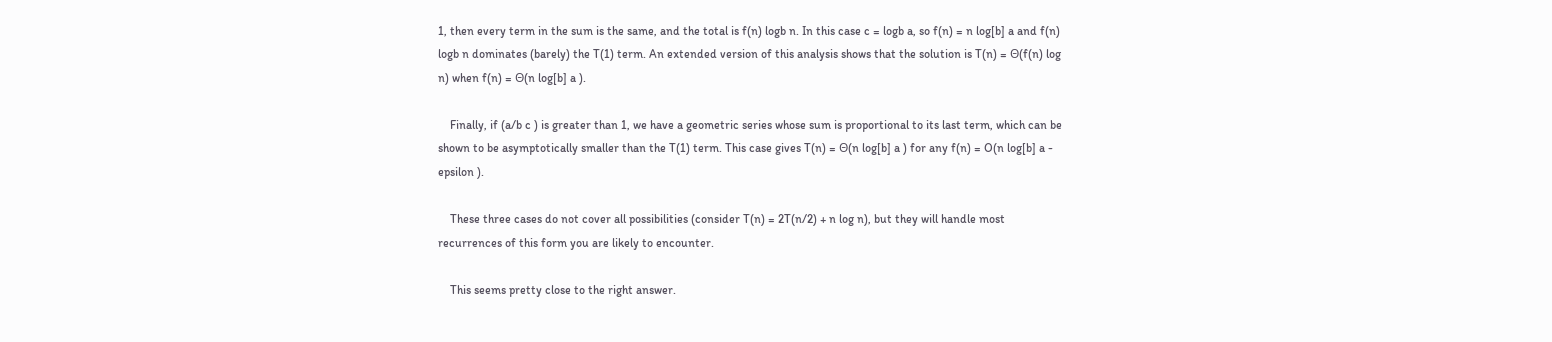1, then every term in the sum is the same, and the total is f(n) logb n. In this case c = logb a, so f(n) = n log[b] a and f(n) logb n dominates (barely) the T(1) term. An extended version of this analysis shows that the solution is T(n) = Θ(f(n) log n) when f(n) = Θ(n log[b] a ).

    Finally, if (a/b c ) is greater than 1, we have a geometric series whose sum is proportional to its last term, which can be shown to be asymptotically smaller than the T(1) term. This case gives T(n) = Θ(n log[b] a ) for any f(n) = O(n log[b] a - epsilon ).

    These three cases do not cover all possibilities (consider T(n) = 2T(n/2) + n log n), but they will handle most recurrences of this form you are likely to encounter.

    This seems pretty close to the right answer.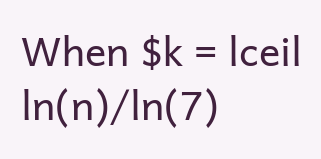When $k = lceil ln(n)/ln(7)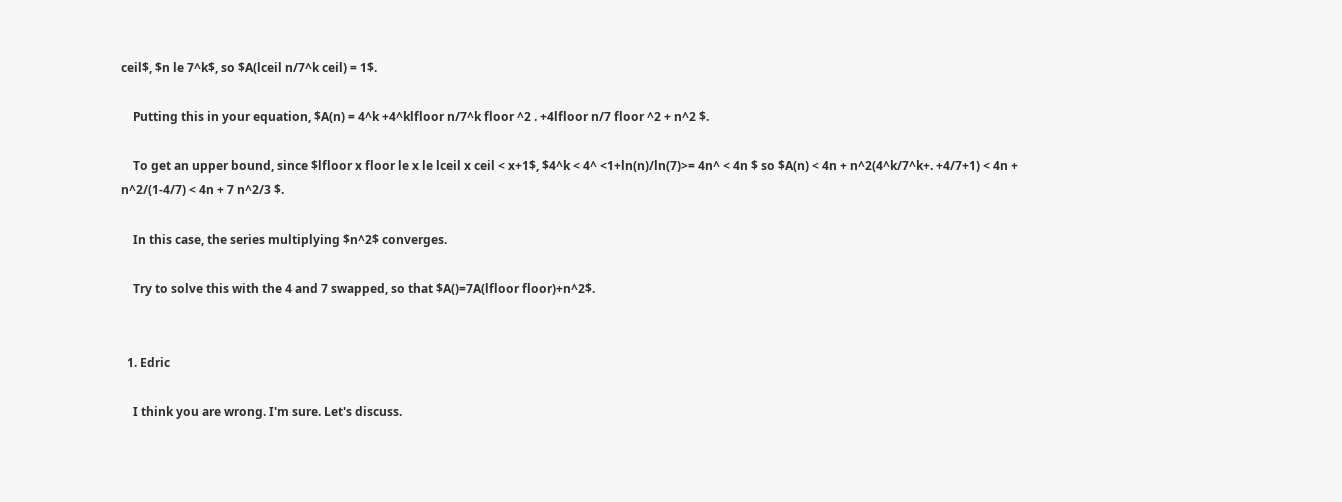ceil$, $n le 7^k$, so $A(lceil n/7^k ceil) = 1$.

    Putting this in your equation, $A(n) = 4^k +4^klfloor n/7^k floor ^2 . +4lfloor n/7 floor ^2 + n^2 $.

    To get an upper bound, since $lfloor x floor le x le lceil x ceil < x+1$, $4^k < 4^ <1+ln(n)/ln(7)>= 4n^ < 4n $ so $A(n) < 4n + n^2(4^k/7^k+. +4/7+1) < 4n + n^2/(1-4/7) < 4n + 7 n^2/3 $.

    In this case, the series multiplying $n^2$ converges.

    Try to solve this with the 4 and 7 swapped, so that $A()=7A(lfloor floor)+n^2$.


  1. Edric

    I think you are wrong. I'm sure. Let's discuss.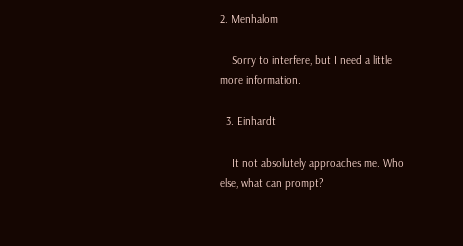2. Menhalom

    Sorry to interfere, but I need a little more information.

  3. Einhardt

    It not absolutely approaches me. Who else, what can prompt?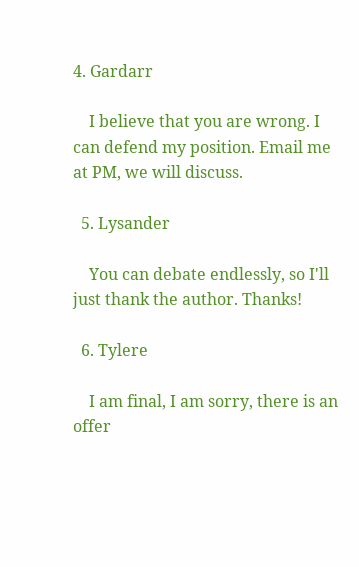4. Gardarr

    I believe that you are wrong. I can defend my position. Email me at PM, we will discuss.

  5. Lysander

    You can debate endlessly, so I'll just thank the author. Thanks!

  6. Tylere

    I am final, I am sorry, there is an offer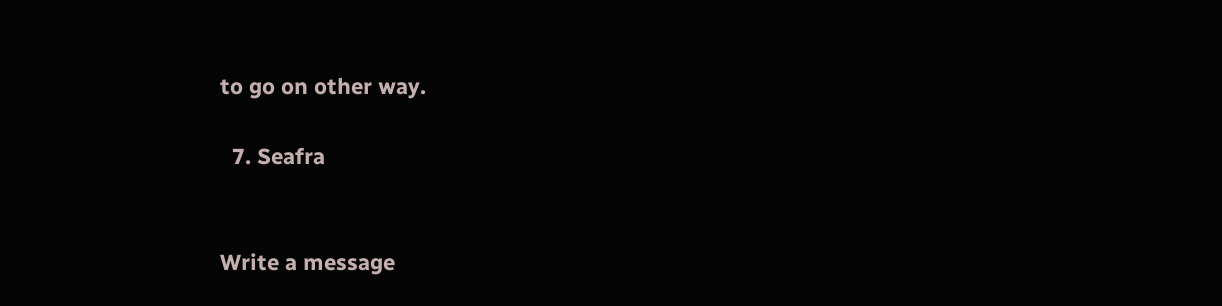to go on other way.

  7. Seafra


Write a message